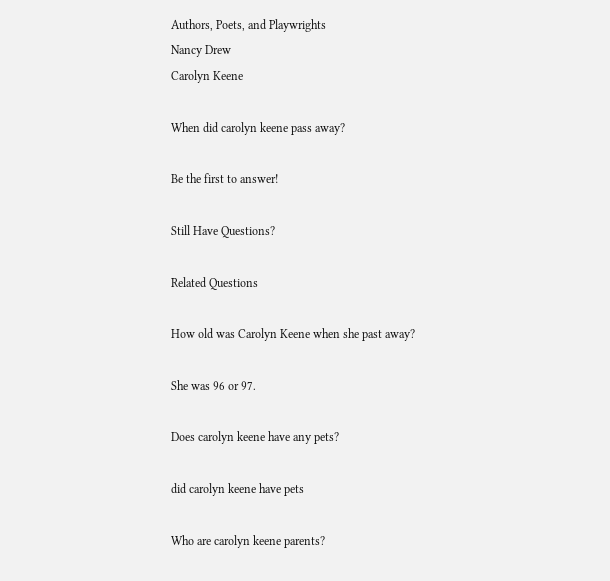Authors, Poets, and Playwrights
Nancy Drew
Carolyn Keene

When did carolyn keene pass away?

Be the first to answer!

Still Have Questions?

Related Questions

How old was Carolyn Keene when she past away?

She was 96 or 97.

Does carolyn keene have any pets?

did carolyn keene have pets

Who are carolyn keene parents?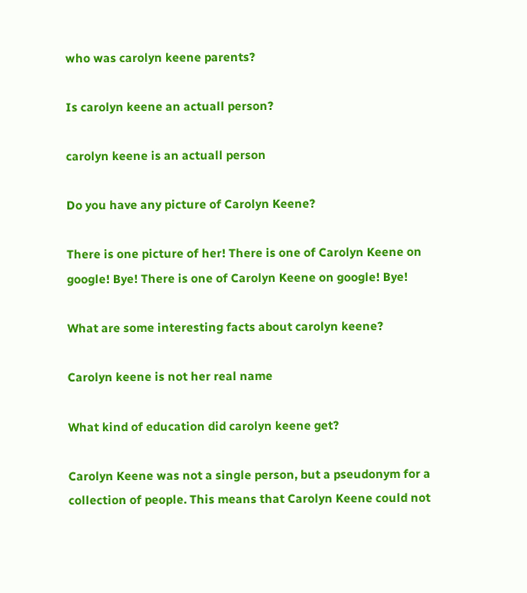who was carolyn keene parents?

Is carolyn keene an actuall person?

carolyn keene is an actuall person

Do you have any picture of Carolyn Keene?

There is one picture of her! There is one of Carolyn Keene on google! Bye! There is one of Carolyn Keene on google! Bye!

What are some interesting facts about carolyn keene?

Carolyn keene is not her real name

What kind of education did carolyn keene get?

Carolyn Keene was not a single person, but a pseudonym for a collection of people. This means that Carolyn Keene could not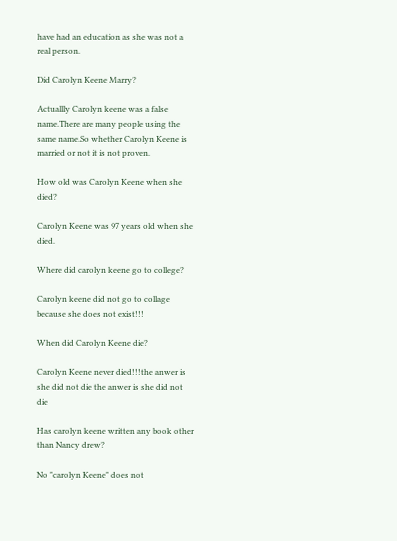have had an education as she was not a real person.

Did Carolyn Keene Marry?

Actuallly Carolyn keene was a false name.There are many people using the same name.So whether Carolyn Keene is married or not it is not proven.

How old was Carolyn Keene when she died?

Carolyn Keene was 97 years old when she died.

Where did carolyn keene go to college?

Carolyn keene did not go to collage because she does not exist!!!

When did Carolyn Keene die?

Carolyn Keene never died!!!the anwer is she did not die the anwer is she did not die

Has carolyn keene written any book other than Nancy drew?

No "carolyn Keene" does not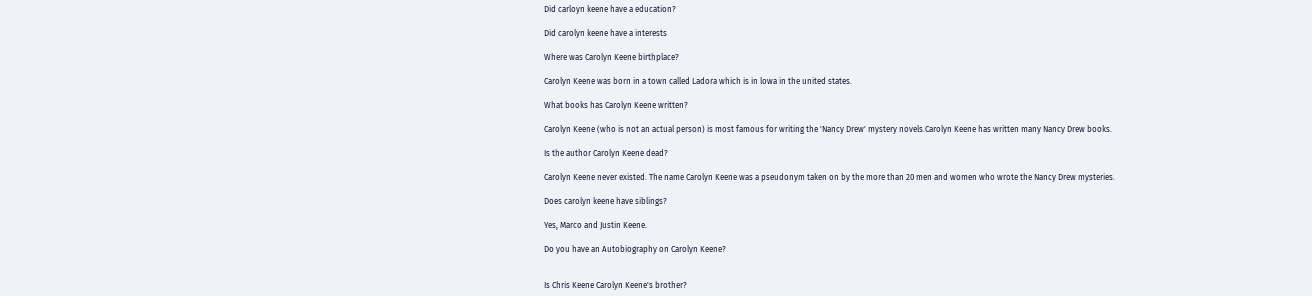Did carloyn keene have a education?

Did carolyn keene have a interests

Where was Carolyn Keene birthplace?

Carolyn Keene was born in a town called Ladora which is in lowa in the united states.

What books has Carolyn Keene written?

Carolyn Keene (who is not an actual person) is most famous for writing the 'Nancy Drew' mystery novels.Carolyn Keene has written many Nancy Drew books.

Is the author Carolyn Keene dead?

Carolyn Keene never existed. The name Carolyn Keene was a pseudonym taken on by the more than 20 men and women who wrote the Nancy Drew mysteries.

Does carolyn keene have siblings?

Yes, Marco and Justin Keene.

Do you have an Autobiography on Carolyn Keene?


Is Chris Keene Carolyn Keene's brother?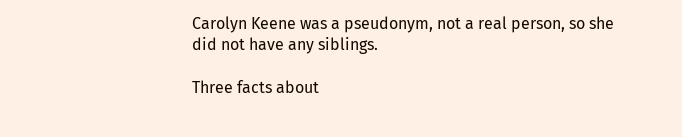Carolyn Keene was a pseudonym, not a real person, so she did not have any siblings.

Three facts about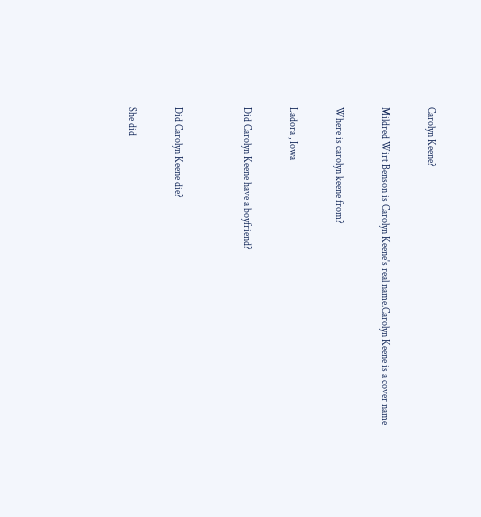Carolyn Keene?

Mildred Wirt Benson is Carolyn Keene's real name.Carolyn Keene is a cover name

Where is carolyn keene from?

Ladora , Iowa

Did Carolyn Keene have a boyfriend?


Did Carolyn Keene die?

She did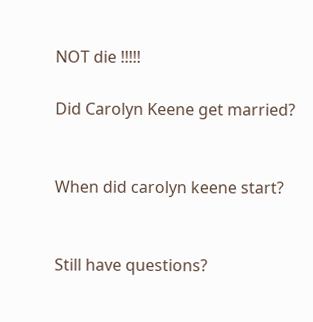NOT die !!!!!

Did Carolyn Keene get married?


When did carolyn keene start?


Still have questions?